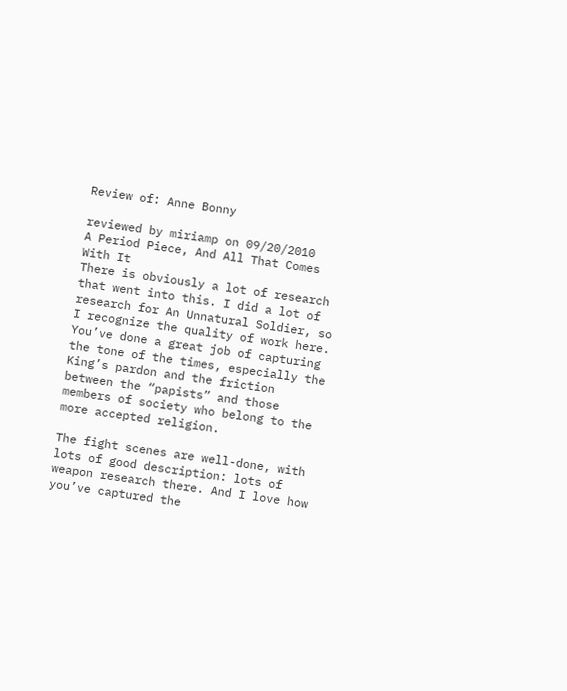Review of: Anne Bonny

reviewed by miriamp on 09/20/2010
A Period Piece, And All That Comes With It
There is obviously a lot of research that went into this. I did a lot of research for An Unnatural Soldier, so I recognize the quality of work here. You’ve done a great job of capturing the tone of the times, especially the King’s pardon and the friction between the “papists” and those members of society who belong to the more accepted religion.

The fight scenes are well-done, with lots of good description: lots of weapon research there. And I love how you’ve captured the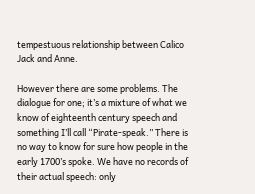tempestuous relationship between Calico Jack and Anne.

However there are some problems. The dialogue for one; it’s a mixture of what we know of eighteenth century speech and something I’ll call “Pirate-speak.” There is no way to know for sure how people in the early 1700’s spoke. We have no records of their actual speech: only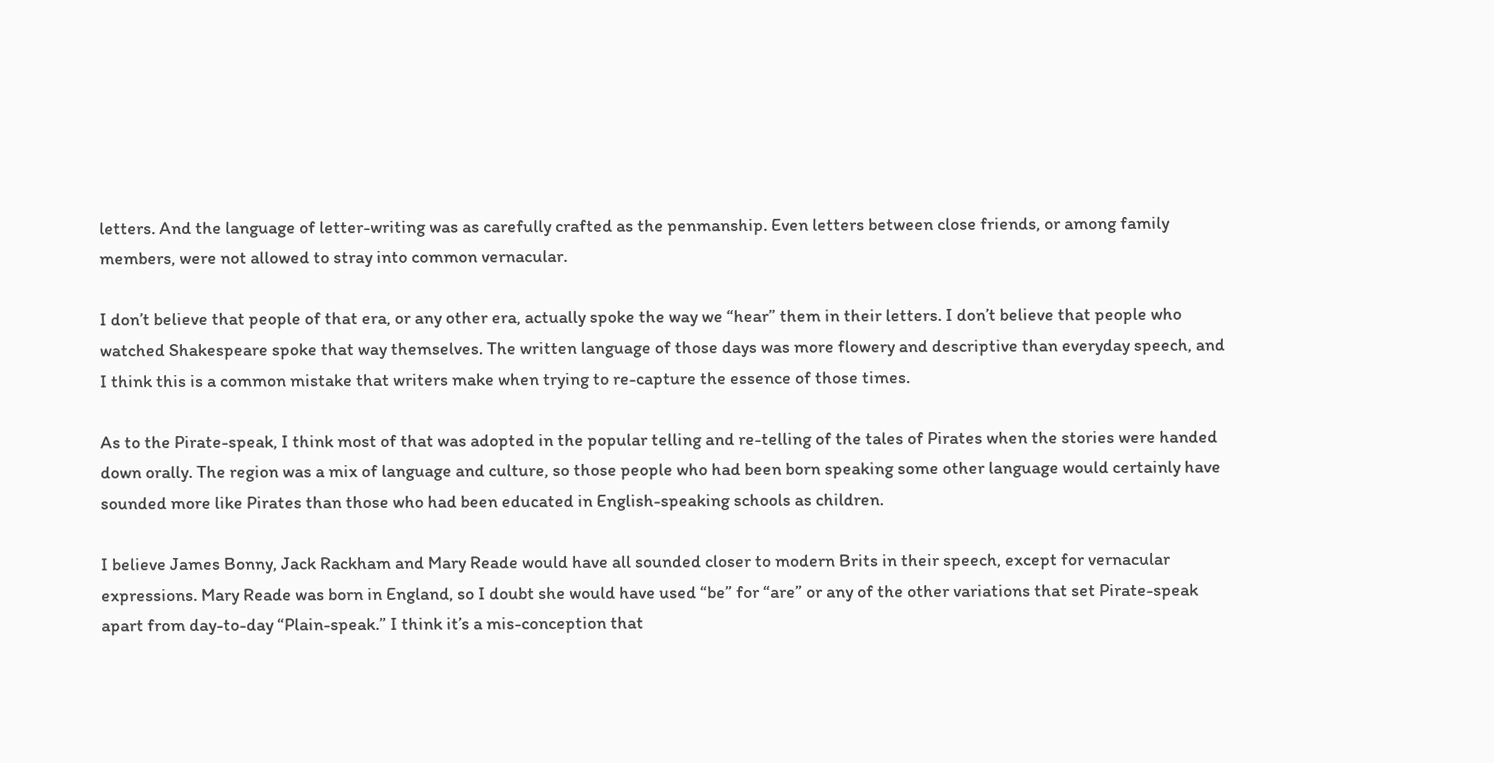letters. And the language of letter-writing was as carefully crafted as the penmanship. Even letters between close friends, or among family members, were not allowed to stray into common vernacular.

I don’t believe that people of that era, or any other era, actually spoke the way we “hear” them in their letters. I don’t believe that people who watched Shakespeare spoke that way themselves. The written language of those days was more flowery and descriptive than everyday speech, and I think this is a common mistake that writers make when trying to re-capture the essence of those times.

As to the Pirate-speak, I think most of that was adopted in the popular telling and re-telling of the tales of Pirates when the stories were handed down orally. The region was a mix of language and culture, so those people who had been born speaking some other language would certainly have sounded more like Pirates than those who had been educated in English-speaking schools as children.

I believe James Bonny, Jack Rackham and Mary Reade would have all sounded closer to modern Brits in their speech, except for vernacular expressions. Mary Reade was born in England, so I doubt she would have used “be” for “are” or any of the other variations that set Pirate-speak apart from day-to-day “Plain-speak.” I think it’s a mis-conception that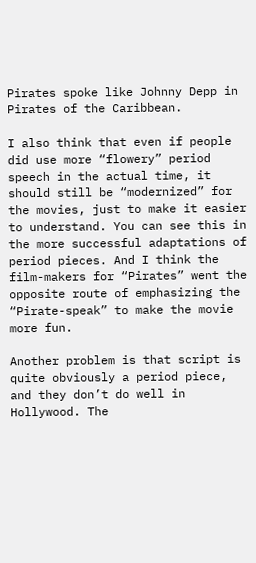Pirates spoke like Johnny Depp in Pirates of the Caribbean.

I also think that even if people did use more “flowery” period speech in the actual time, it should still be “modernized” for the movies, just to make it easier to understand. You can see this in the more successful adaptations of period pieces. And I think the film-makers for “Pirates” went the opposite route of emphasizing the “Pirate-speak” to make the movie more fun.

Another problem is that script is quite obviously a period piece, and they don’t do well in Hollywood. The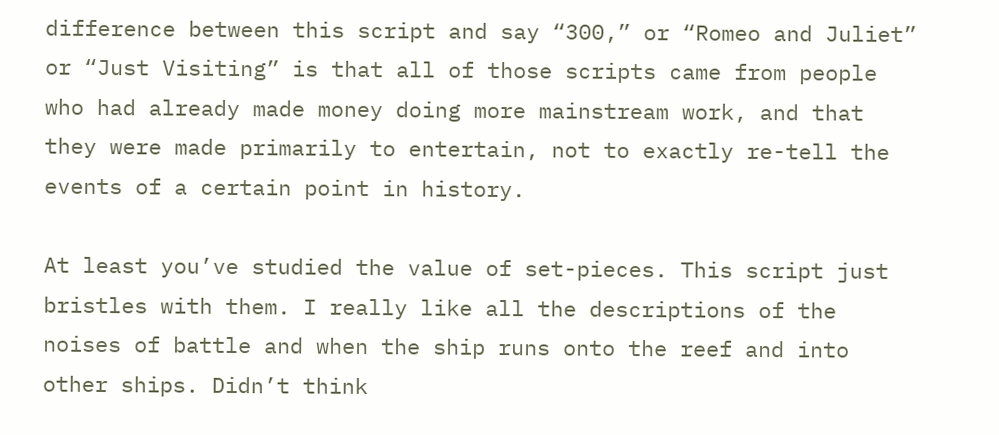difference between this script and say “300,” or “Romeo and Juliet” or “Just Visiting” is that all of those scripts came from people who had already made money doing more mainstream work, and that they were made primarily to entertain, not to exactly re-tell the events of a certain point in history.

At least you’ve studied the value of set-pieces. This script just bristles with them. I really like all the descriptions of the noises of battle and when the ship runs onto the reef and into other ships. Didn’t think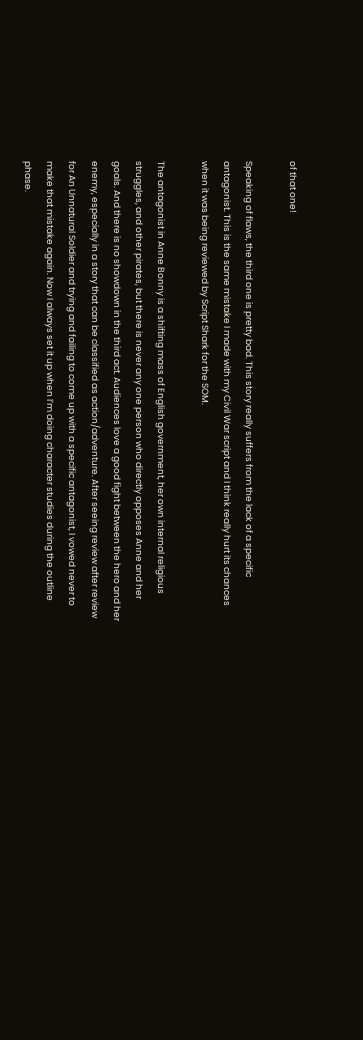of that one!

Speaking of flaws, the third one is pretty bad. This story really suffers from the lack of a specific antagonist. This is the same mistake I made with my Civil War script and I think really hurt its chances when it was being reviewed by Script Shark for the SOM.

The antagonist in Anne Bonny is a shifting mass of English government, her own internal religious struggles, and other pirates, but there is never any one person who directly opposes Anne and her goals. And there is no showdown in the third act. Audiences love a good fight between the hero and her enemy, especially in a story that can be classified as action/adventure. After seeing review after review for An Unnatural Soldier and trying and failing to come up with a specific antagonist, I vowed never to make that mistake again. Now I always set it up when I’m doing character studies during the outline phase.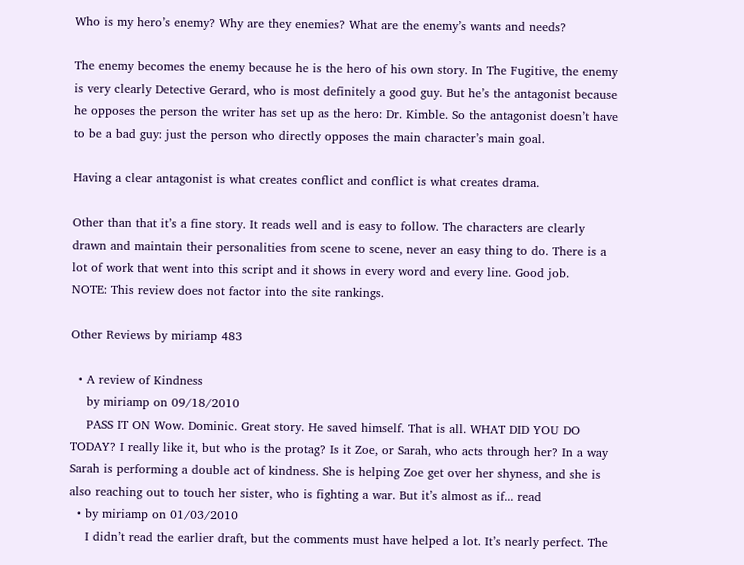Who is my hero’s enemy? Why are they enemies? What are the enemy’s wants and needs?

The enemy becomes the enemy because he is the hero of his own story. In The Fugitive, the enemy is very clearly Detective Gerard, who is most definitely a good guy. But he’s the antagonist because he opposes the person the writer has set up as the hero: Dr. Kimble. So the antagonist doesn’t have to be a bad guy: just the person who directly opposes the main character’s main goal.

Having a clear antagonist is what creates conflict and conflict is what creates drama.

Other than that it’s a fine story. It reads well and is easy to follow. The characters are clearly drawn and maintain their personalities from scene to scene, never an easy thing to do. There is a lot of work that went into this script and it shows in every word and every line. Good job.
NOTE: This review does not factor into the site rankings.

Other Reviews by miriamp 483

  • A review of Kindness
    by miriamp on 09/18/2010
    PASS IT ON Wow. Dominic. Great story. He saved himself. That is all. WHAT DID YOU DO TODAY? I really like it, but who is the protag? Is it Zoe, or Sarah, who acts through her? In a way Sarah is performing a double act of kindness. She is helping Zoe get over her shyness, and she is also reaching out to touch her sister, who is fighting a war. But it’s almost as if... read
  • by miriamp on 01/03/2010
    I didn’t read the earlier draft, but the comments must have helped a lot. It’s nearly perfect. The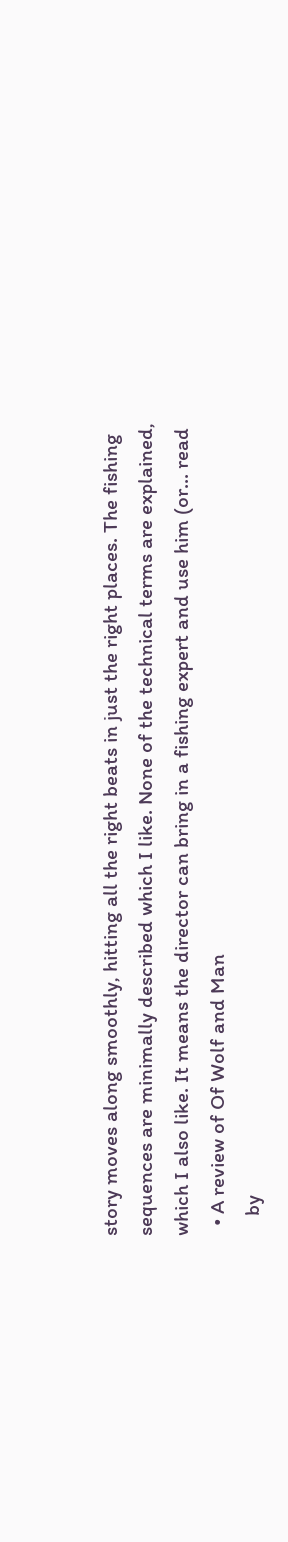story moves along smoothly, hitting all the right beats in just the right places. The fishing sequences are minimally described which I like. None of the technical terms are explained, which I also like. It means the director can bring in a fishing expert and use him (or... read
  • A review of Of Wolf and Man
    by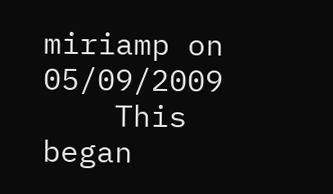miriamp on 05/09/2009
    This began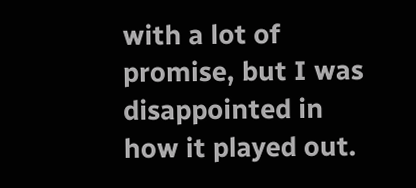with a lot of promise, but I was disappointed in how it played out.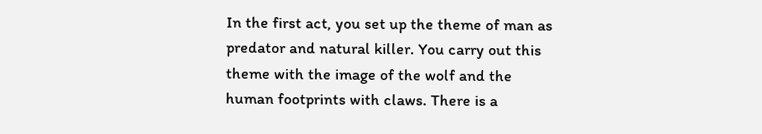In the first act, you set up the theme of man as predator and natural killer. You carry out this theme with the image of the wolf and the human footprints with claws. There is a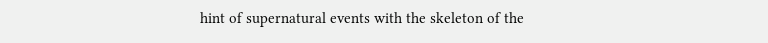hint of supernatural events with the skeleton of the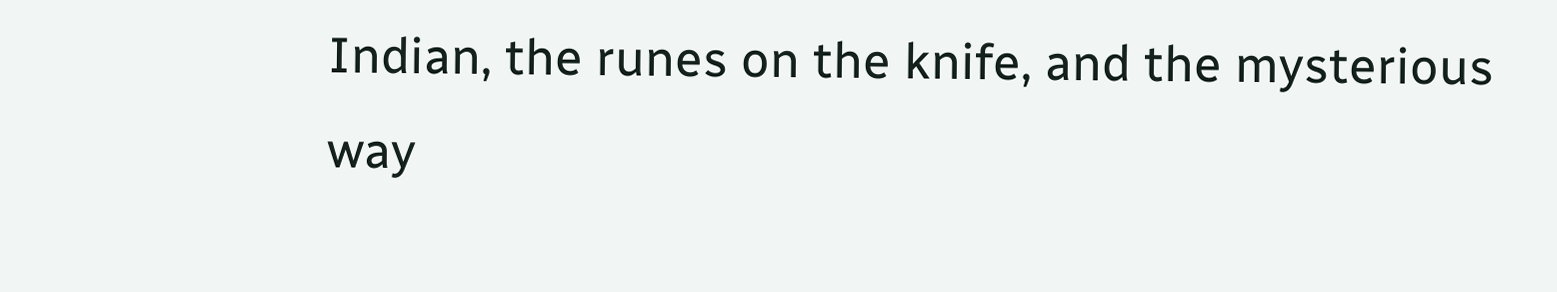Indian, the runes on the knife, and the mysterious way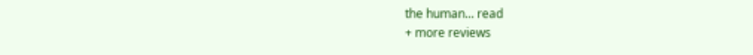the human... read
+ more reviews